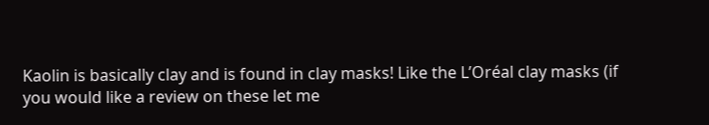Kaolin is basically clay and is found in clay masks! Like the L’Oréal clay masks (if you would like a review on these let me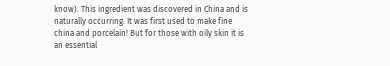know). This ingredient was discovered in China and is naturally occurring. It was first used to make fine china and porcelain! But for those with oily skin it is an essential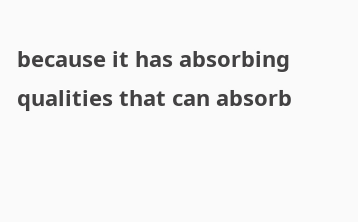because it has absorbing qualities that can absorb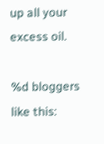up all your excess oil.

%d bloggers like this: